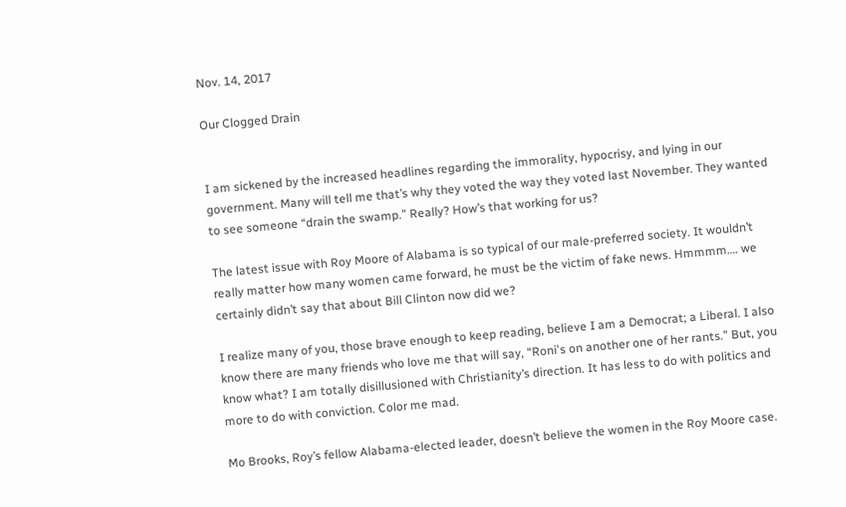Nov. 14, 2017

Our Clogged Drain


I am sickened by the increased headlines regarding the immorality, hypocrisy, and lying in our government. Many will tell me that’s why they voted the way they voted last November. They wanted to see someone “drain the swamp.” Really? How’s that working for us?

The latest issue with Roy Moore of Alabama is so typical of our male-preferred society. It wouldn’t really matter how many women came forward, he must be the victim of fake news. Hmmmm…. we certainly didn’t say that about Bill Clinton now did we?

I realize many of you, those brave enough to keep reading, believe I am a Democrat; a Liberal. I also know there are many friends who love me that will say, “Roni's on another one of her rants.” But, you know what? I am totally disillusioned with Christianity’s direction. It has less to do with politics and more to do with conviction. Color me mad.

Mo Brooks, Roy’s fellow Alabama-elected leader, doesn’t believe the women in the Roy Moore case.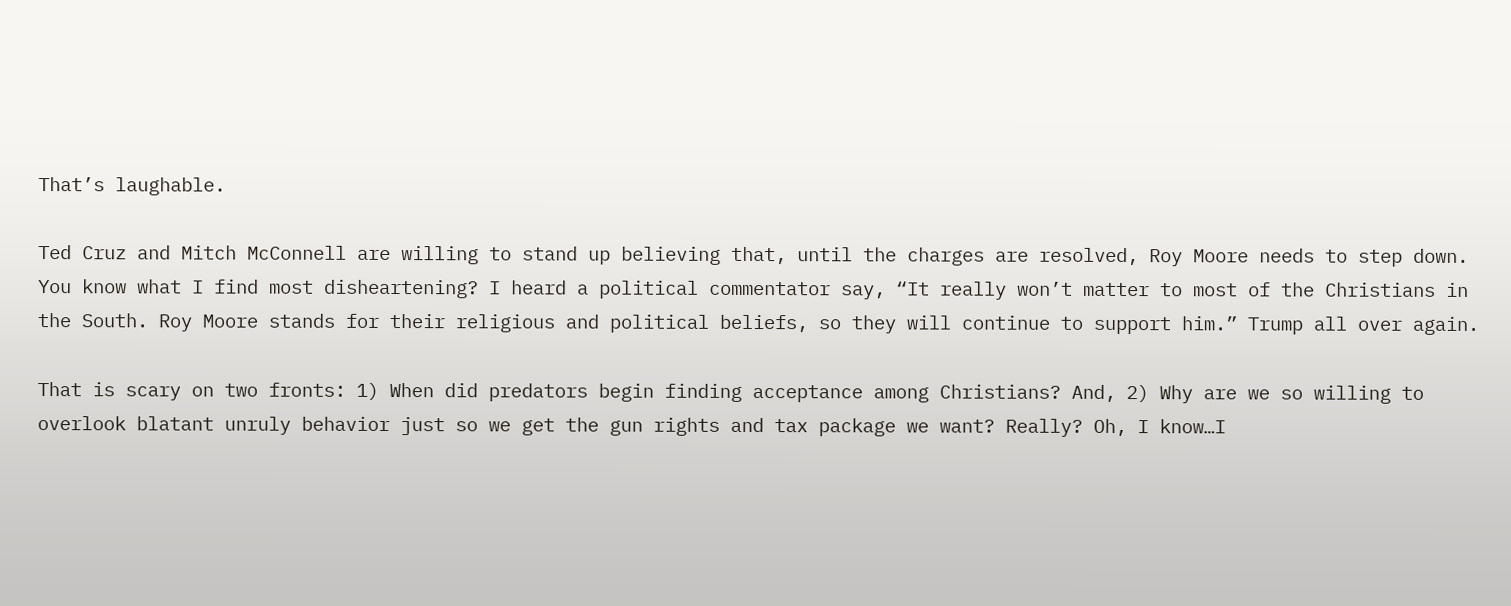That’s laughable.

Ted Cruz and Mitch McConnell are willing to stand up believing that, until the charges are resolved, Roy Moore needs to step down. You know what I find most disheartening? I heard a political commentator say, “It really won’t matter to most of the Christians in the South. Roy Moore stands for their religious and political beliefs, so they will continue to support him.” Trump all over again.

That is scary on two fronts: 1) When did predators begin finding acceptance among Christians? And, 2) Why are we so willing to overlook blatant unruly behavior just so we get the gun rights and tax package we want? Really? Oh, I know…I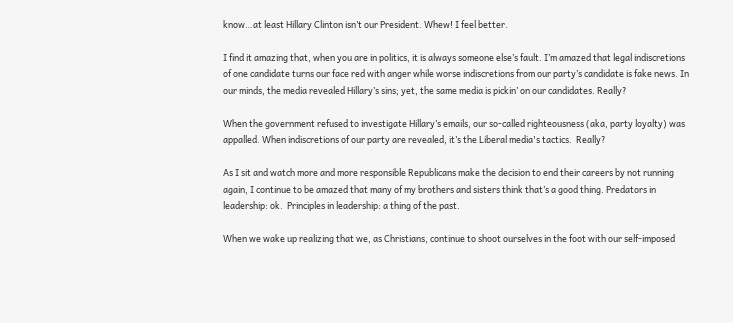know…at least Hillary Clinton isn’t our President. Whew! I feel better.

I find it amazing that, when you are in politics, it is always someone else’s fault. I’m amazed that legal indiscretions of one candidate turns our face red with anger while worse indiscretions from our party’s candidate is fake news. In our minds, the media revealed Hillary’s sins; yet, the same media is pickin’ on our candidates. Really?

When the government refused to investigate Hillary’s emails, our so-called righteousness (aka, party loyalty) was appalled. When indiscretions of our party are revealed, it’s the Liberal media's tactics.  Really?

As I sit and watch more and more responsible Republicans make the decision to end their careers by not running again, I continue to be amazed that many of my brothers and sisters think that’s a good thing. Predators in leadership: ok.  Principles in leadership: a thing of the past.

When we wake up realizing that we, as Christians, continue to shoot ourselves in the foot with our self-imposed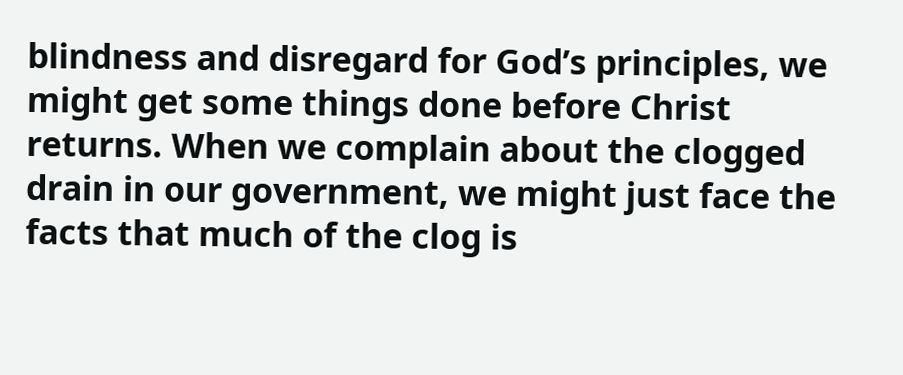blindness and disregard for God’s principles, we might get some things done before Christ returns. When we complain about the clogged drain in our government, we might just face the facts that much of the clog is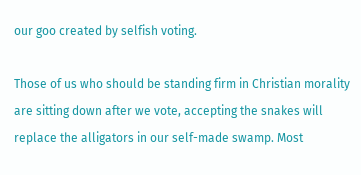our goo created by selfish voting.

Those of us who should be standing firm in Christian morality are sitting down after we vote, accepting the snakes will replace the alligators in our self-made swamp. Most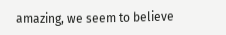amazing, we seem to believe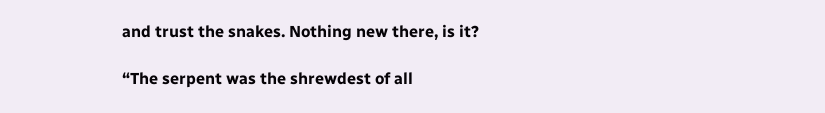and trust the snakes. Nothing new there, is it?

“The serpent was the shrewdest of all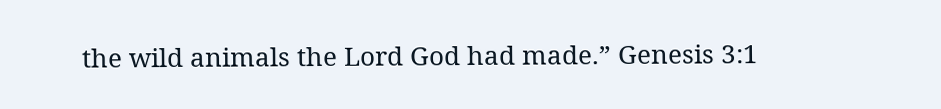the wild animals the Lord God had made.” Genesis 3:1